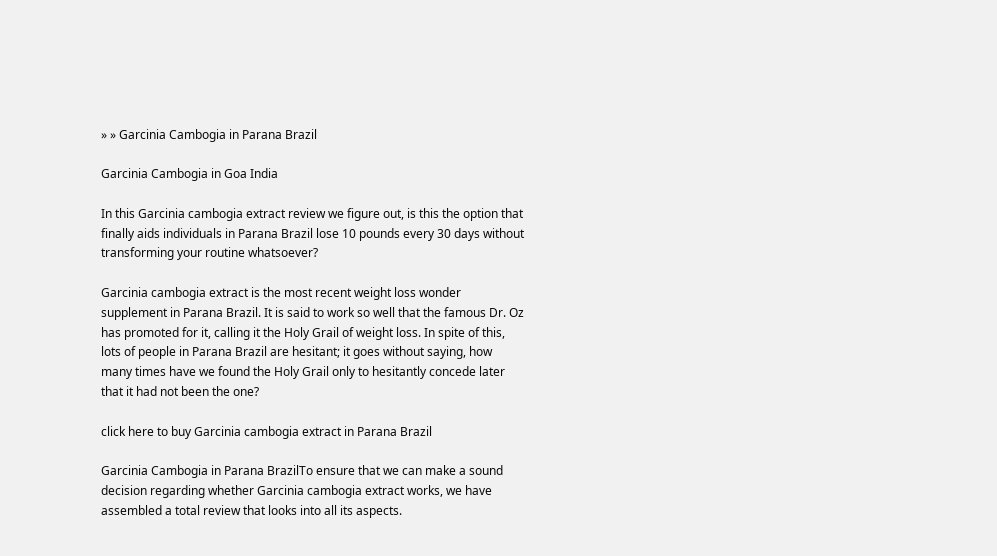» » Garcinia Cambogia in Parana Brazil

Garcinia Cambogia in Goa India

In this Garcinia cambogia extract review we figure out, is this the option that finally aids individuals in Parana Brazil lose 10 pounds every 30 days without transforming your routine whatsoever?

Garcinia cambogia extract is the most recent weight loss wonder supplement in Parana Brazil. It is said to work so well that the famous Dr. Oz has promoted for it, calling it the Holy Grail of weight loss. In spite of this, lots of people in Parana Brazil are hesitant; it goes without saying, how many times have we found the Holy Grail only to hesitantly concede later that it had not been the one?

click here to buy Garcinia cambogia extract in Parana Brazil

Garcinia Cambogia in Parana BrazilTo ensure that we can make a sound decision regarding whether Garcinia cambogia extract works, we have assembled a total review that looks into all its aspects.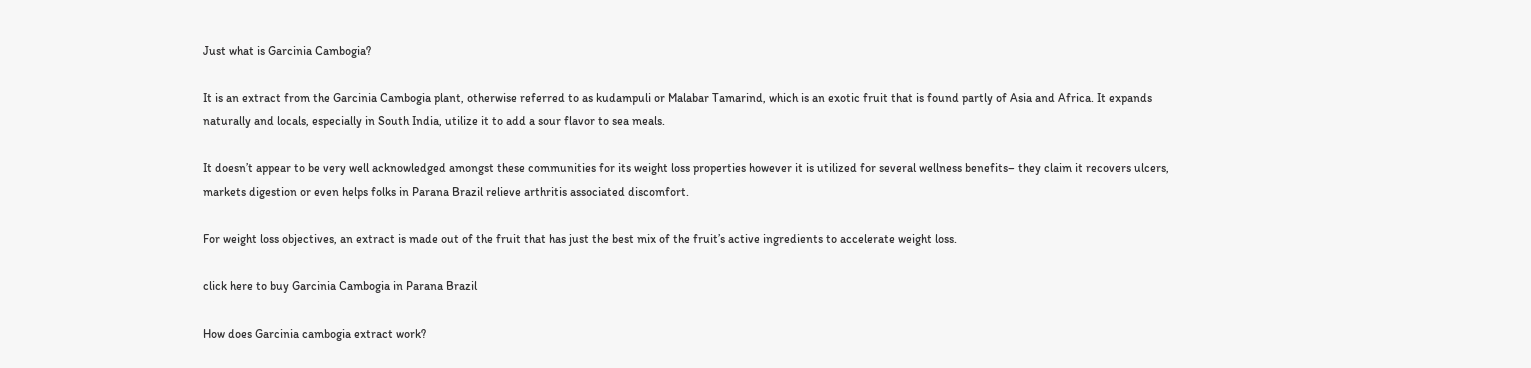Just what is Garcinia Cambogia?

It is an extract from the Garcinia Cambogia plant, otherwise referred to as kudampuli or Malabar Tamarind, which is an exotic fruit that is found partly of Asia and Africa. It expands naturally and locals, especially in South India, utilize it to add a sour flavor to sea meals.

It doesn’t appear to be very well acknowledged amongst these communities for its weight loss properties however it is utilized for several wellness benefits– they claim it recovers ulcers, markets digestion or even helps folks in Parana Brazil relieve arthritis associated discomfort.

For weight loss objectives, an extract is made out of the fruit that has just the best mix of the fruit’s active ingredients to accelerate weight loss.

click here to buy Garcinia Cambogia in Parana Brazil

How does Garcinia cambogia extract work?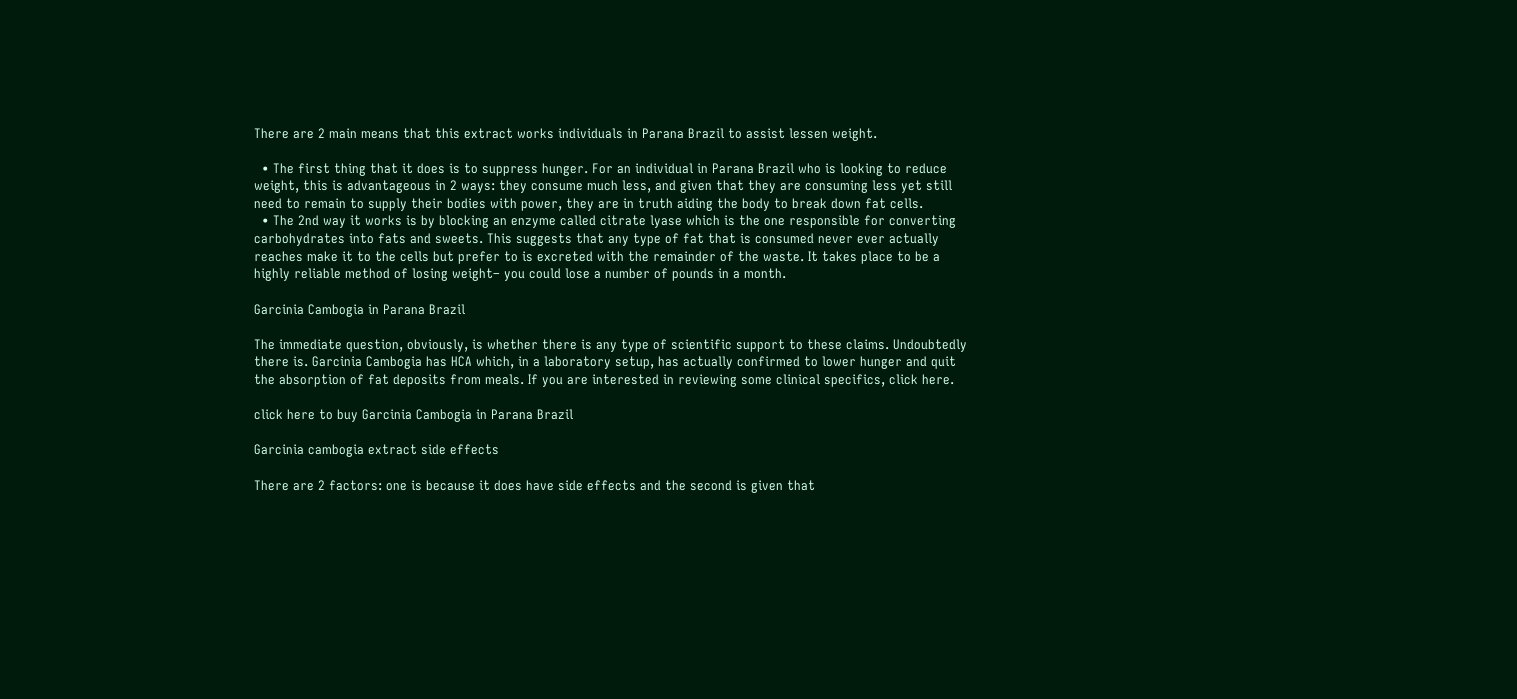There are 2 main means that this extract works individuals in Parana Brazil to assist lessen weight.

  • The first thing that it does is to suppress hunger. For an individual in Parana Brazil who is looking to reduce weight, this is advantageous in 2 ways: they consume much less, and given that they are consuming less yet still need to remain to supply their bodies with power, they are in truth aiding the body to break down fat cells.
  • The 2nd way it works is by blocking an enzyme called citrate lyase which is the one responsible for converting carbohydrates into fats and sweets. This suggests that any type of fat that is consumed never ever actually reaches make it to the cells but prefer to is excreted with the remainder of the waste. It takes place to be a highly reliable method of losing weight– you could lose a number of pounds in a month.

Garcinia Cambogia in Parana Brazil

The immediate question, obviously, is whether there is any type of scientific support to these claims. Undoubtedly there is. Garcinia Cambogia has HCA which, in a laboratory setup, has actually confirmed to lower hunger and quit the absorption of fat deposits from meals. If you are interested in reviewing some clinical specifics, click here.

click here to buy Garcinia Cambogia in Parana Brazil

Garcinia cambogia extract side effects

There are 2 factors: one is because it does have side effects and the second is given that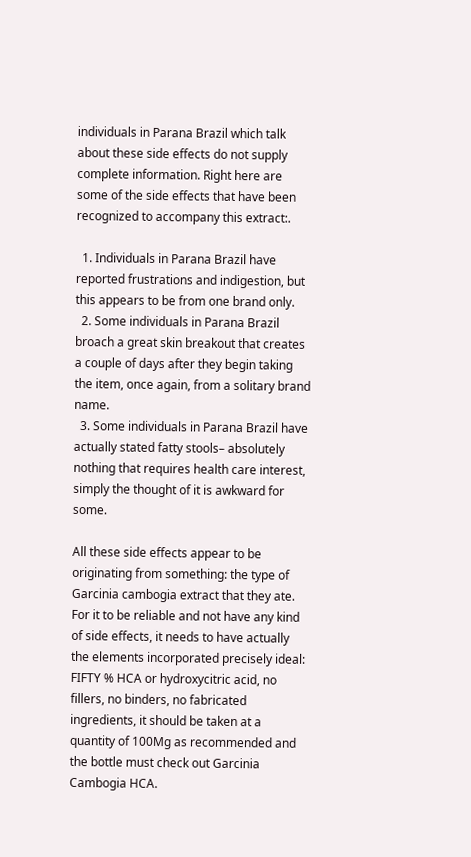individuals in Parana Brazil which talk about these side effects do not supply complete information. Right here are some of the side effects that have been recognized to accompany this extract:.

  1. Individuals in Parana Brazil have reported frustrations and indigestion, but this appears to be from one brand only.
  2. Some individuals in Parana Brazil broach a great skin breakout that creates a couple of days after they begin taking the item, once again, from a solitary brand name.
  3. Some individuals in Parana Brazil have actually stated fatty stools– absolutely nothing that requires health care interest, simply the thought of it is awkward for some.

All these side effects appear to be originating from something: the type of Garcinia cambogia extract that they ate. For it to be reliable and not have any kind of side effects, it needs to have actually the elements incorporated precisely ideal: FIFTY % HCA or hydroxycitric acid, no fillers, no binders, no fabricated ingredients, it should be taken at a quantity of 100Mg as recommended and the bottle must check out Garcinia Cambogia HCA.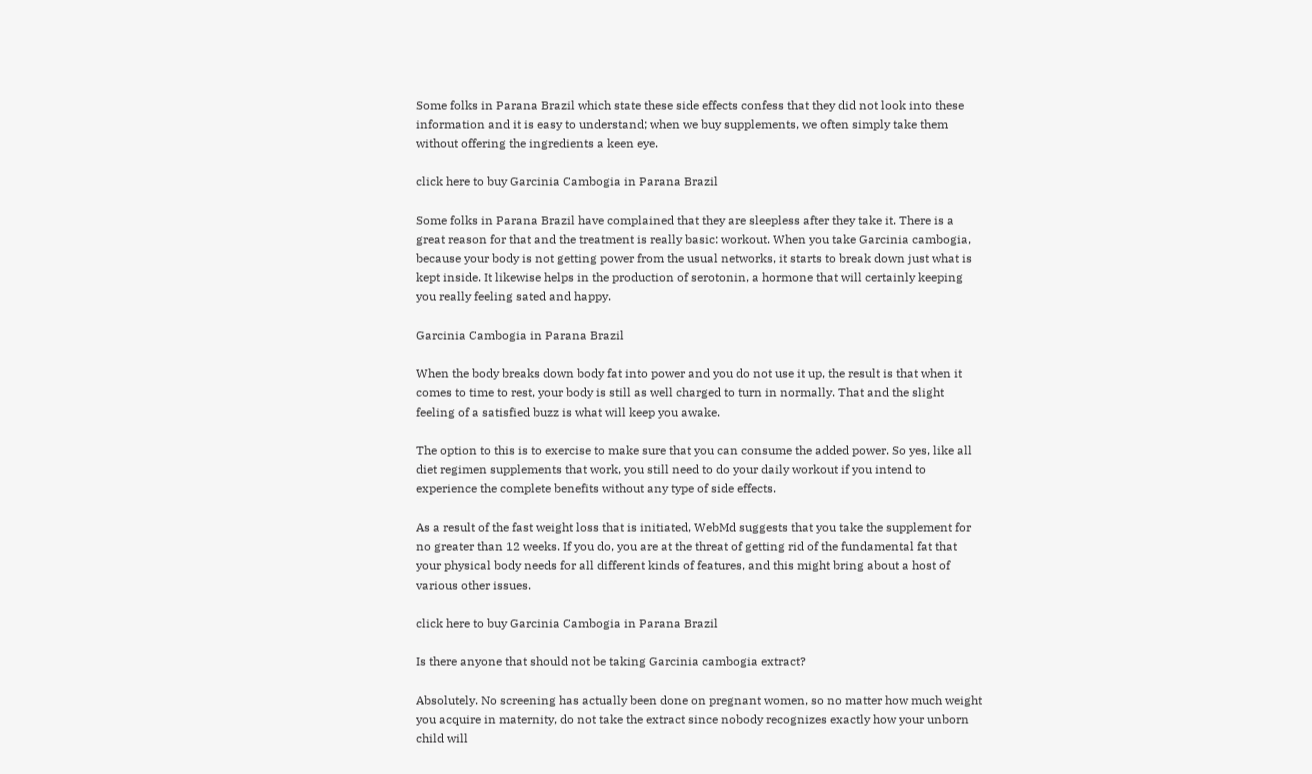Some folks in Parana Brazil which state these side effects confess that they did not look into these information and it is easy to understand; when we buy supplements, we often simply take them without offering the ingredients a keen eye.

click here to buy Garcinia Cambogia in Parana Brazil

Some folks in Parana Brazil have complained that they are sleepless after they take it. There is a great reason for that and the treatment is really basic: workout. When you take Garcinia cambogia, because your body is not getting power from the usual networks, it starts to break down just what is kept inside. It likewise helps in the production of serotonin, a hormone that will certainly keeping you really feeling sated and happy.

Garcinia Cambogia in Parana Brazil

When the body breaks down body fat into power and you do not use it up, the result is that when it comes to time to rest, your body is still as well charged to turn in normally. That and the slight feeling of a satisfied buzz is what will keep you awake.

The option to this is to exercise to make sure that you can consume the added power. So yes, like all diet regimen supplements that work, you still need to do your daily workout if you intend to experience the complete benefits without any type of side effects.

As a result of the fast weight loss that is initiated, WebMd suggests that you take the supplement for no greater than 12 weeks. If you do, you are at the threat of getting rid of the fundamental fat that your physical body needs for all different kinds of features, and this might bring about a host of various other issues.

click here to buy Garcinia Cambogia in Parana Brazil

Is there anyone that should not be taking Garcinia cambogia extract?

Absolutely. No screening has actually been done on pregnant women, so no matter how much weight you acquire in maternity, do not take the extract since nobody recognizes exactly how your unborn child will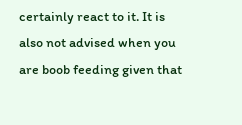certainly react to it. It is also not advised when you are boob feeding given that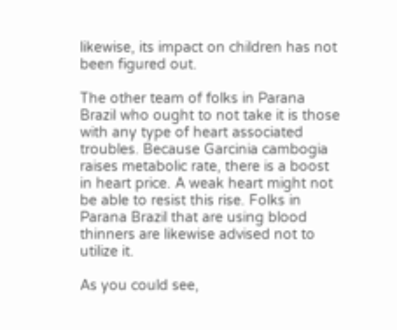likewise, its impact on children has not been figured out.

The other team of folks in Parana Brazil who ought to not take it is those with any type of heart associated troubles. Because Garcinia cambogia raises metabolic rate, there is a boost in heart price. A weak heart might not be able to resist this rise. Folks in Parana Brazil that are using blood thinners are likewise advised not to utilize it.

As you could see,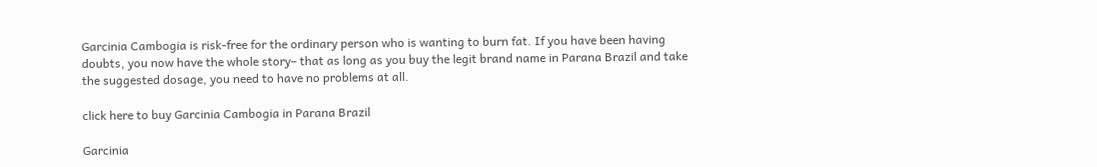Garcinia Cambogia is risk-free for the ordinary person who is wanting to burn fat. If you have been having doubts, you now have the whole story– that as long as you buy the legit brand name in Parana Brazil and take the suggested dosage, you need to have no problems at all.

click here to buy Garcinia Cambogia in Parana Brazil

Garcinia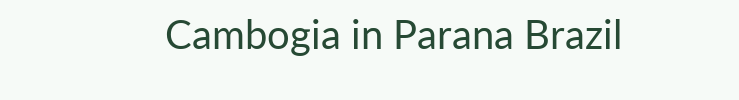Cambogia in Parana Brazil